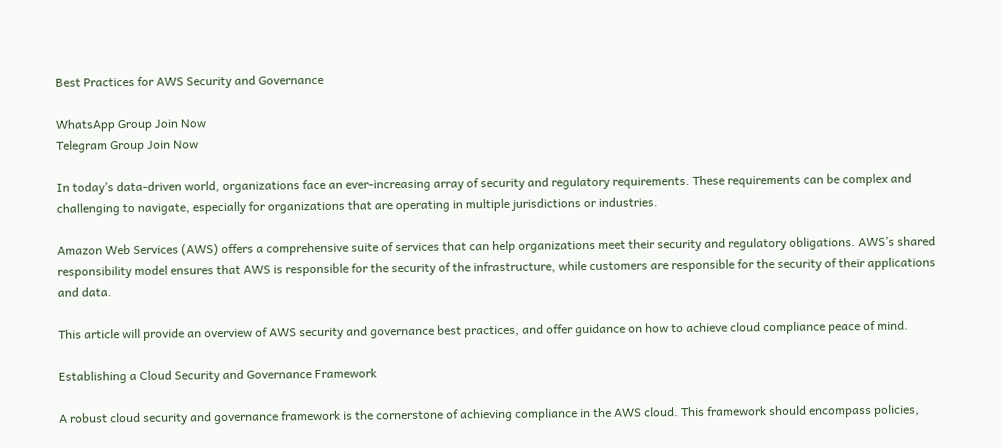Best Practices for AWS Security and Governance

WhatsApp Group Join Now
Telegram Group Join Now

In today’s data-driven world, organizations face an ever-increasing array of security and regulatory requirements. These requirements can be complex and challenging to navigate, especially for organizations that are operating in multiple jurisdictions or industries.

Amazon Web Services (AWS) offers a comprehensive suite of services that can help organizations meet their security and regulatory obligations. AWS’s shared responsibility model ensures that AWS is responsible for the security of the infrastructure, while customers are responsible for the security of their applications and data.

This article will provide an overview of AWS security and governance best practices, and offer guidance on how to achieve cloud compliance peace of mind.

Establishing a Cloud Security and Governance Framework

A robust cloud security and governance framework is the cornerstone of achieving compliance in the AWS cloud. This framework should encompass policies,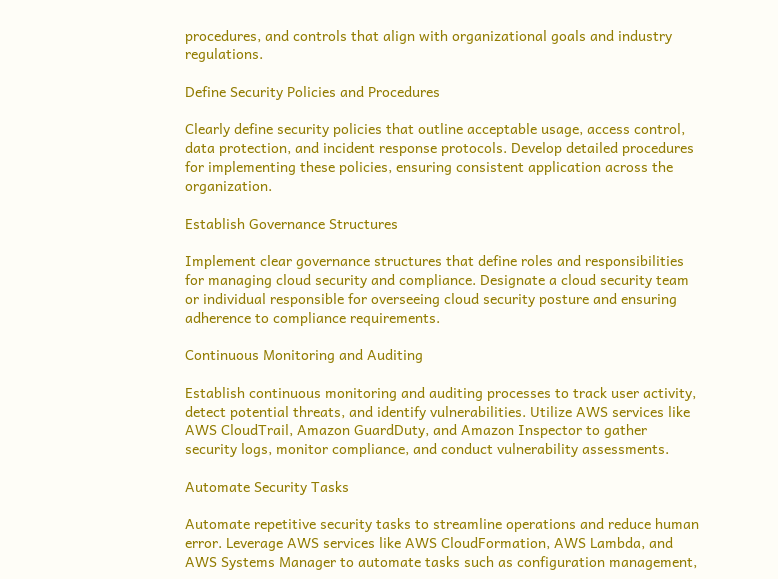procedures, and controls that align with organizational goals and industry regulations.

Define Security Policies and Procedures

Clearly define security policies that outline acceptable usage, access control, data protection, and incident response protocols. Develop detailed procedures for implementing these policies, ensuring consistent application across the organization.

Establish Governance Structures

Implement clear governance structures that define roles and responsibilities for managing cloud security and compliance. Designate a cloud security team or individual responsible for overseeing cloud security posture and ensuring adherence to compliance requirements.

Continuous Monitoring and Auditing

Establish continuous monitoring and auditing processes to track user activity, detect potential threats, and identify vulnerabilities. Utilize AWS services like AWS CloudTrail, Amazon GuardDuty, and Amazon Inspector to gather security logs, monitor compliance, and conduct vulnerability assessments.

Automate Security Tasks

Automate repetitive security tasks to streamline operations and reduce human error. Leverage AWS services like AWS CloudFormation, AWS Lambda, and AWS Systems Manager to automate tasks such as configuration management,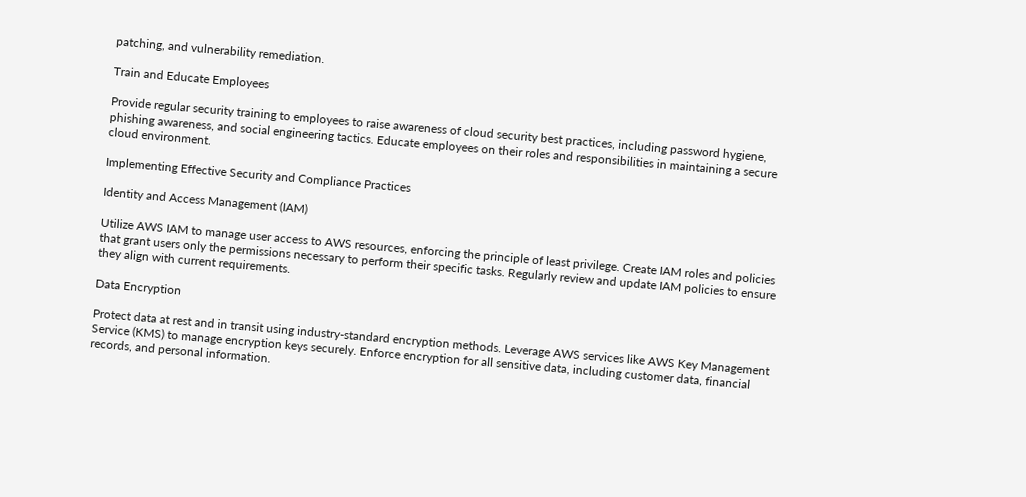patching, and vulnerability remediation.

Train and Educate Employees

Provide regular security training to employees to raise awareness of cloud security best practices, including password hygiene, phishing awareness, and social engineering tactics. Educate employees on their roles and responsibilities in maintaining a secure cloud environment.

Implementing Effective Security and Compliance Practices

Identity and Access Management (IAM)

Utilize AWS IAM to manage user access to AWS resources, enforcing the principle of least privilege. Create IAM roles and policies that grant users only the permissions necessary to perform their specific tasks. Regularly review and update IAM policies to ensure they align with current requirements.

Data Encryption

Protect data at rest and in transit using industry-standard encryption methods. Leverage AWS services like AWS Key Management Service (KMS) to manage encryption keys securely. Enforce encryption for all sensitive data, including customer data, financial records, and personal information.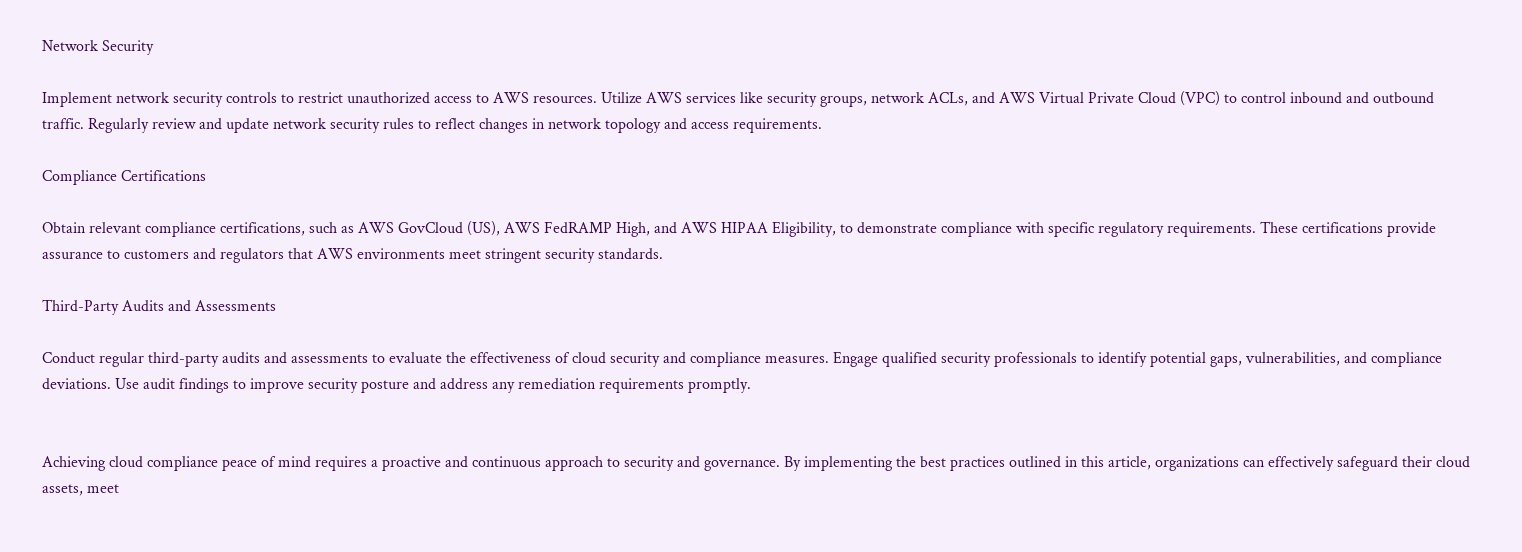Network Security

Implement network security controls to restrict unauthorized access to AWS resources. Utilize AWS services like security groups, network ACLs, and AWS Virtual Private Cloud (VPC) to control inbound and outbound traffic. Regularly review and update network security rules to reflect changes in network topology and access requirements.

Compliance Certifications

Obtain relevant compliance certifications, such as AWS GovCloud (US), AWS FedRAMP High, and AWS HIPAA Eligibility, to demonstrate compliance with specific regulatory requirements. These certifications provide assurance to customers and regulators that AWS environments meet stringent security standards.

Third-Party Audits and Assessments

Conduct regular third-party audits and assessments to evaluate the effectiveness of cloud security and compliance measures. Engage qualified security professionals to identify potential gaps, vulnerabilities, and compliance deviations. Use audit findings to improve security posture and address any remediation requirements promptly.


Achieving cloud compliance peace of mind requires a proactive and continuous approach to security and governance. By implementing the best practices outlined in this article, organizations can effectively safeguard their cloud assets, meet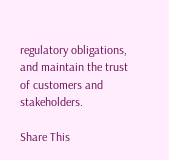regulatory obligations, and maintain the trust of customers and stakeholders.

Share This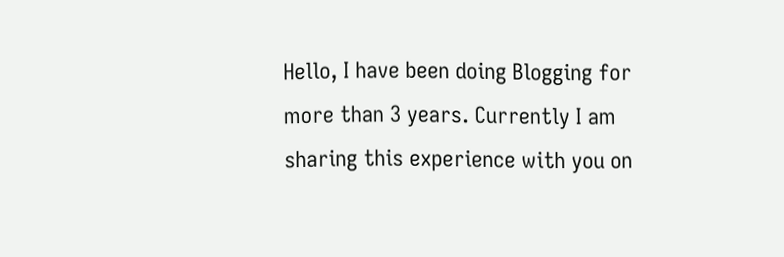Hello, I have been doing Blogging for more than 3 years. Currently I am sharing this experience with you on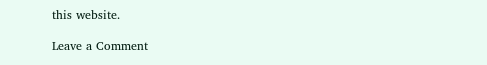this website.

Leave a Comment